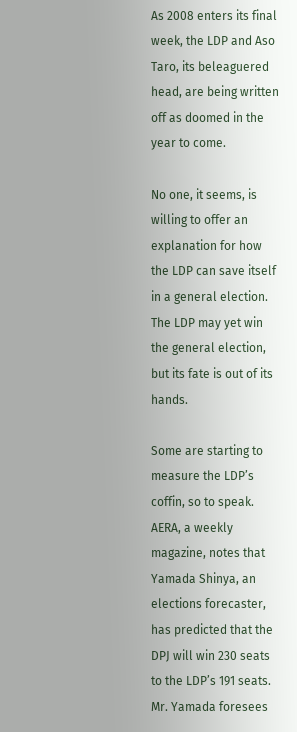As 2008 enters its final week, the LDP and Aso Taro, its beleaguered head, are being written off as doomed in the year to come.

No one, it seems, is willing to offer an explanation for how the LDP can save itself in a general election. The LDP may yet win the general election, but its fate is out of its hands.

Some are starting to measure the LDP’s coffin, so to speak. AERA, a weekly magazine, notes that Yamada Shinya, an elections forecaster, has predicted that the DPJ will win 230 seats to the LDP’s 191 seats. Mr. Yamada foresees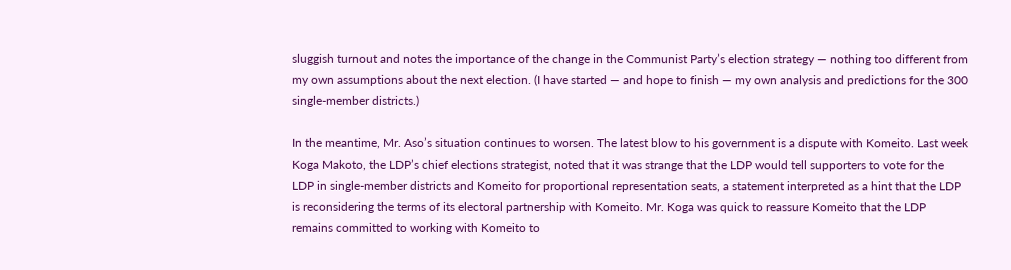sluggish turnout and notes the importance of the change in the Communist Party’s election strategy — nothing too different from my own assumptions about the next election. (I have started — and hope to finish — my own analysis and predictions for the 300 single-member districts.)

In the meantime, Mr. Aso’s situation continues to worsen. The latest blow to his government is a dispute with Komeito. Last week Koga Makoto, the LDP’s chief elections strategist, noted that it was strange that the LDP would tell supporters to vote for the LDP in single-member districts and Komeito for proportional representation seats, a statement interpreted as a hint that the LDP is reconsidering the terms of its electoral partnership with Komeito. Mr. Koga was quick to reassure Komeito that the LDP remains committed to working with Komeito to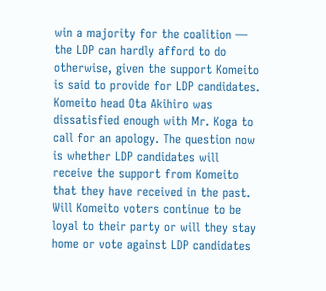win a majority for the coalition — the LDP can hardly afford to do otherwise, given the support Komeito is said to provide for LDP candidates. Komeito head Ota Akihiro was dissatisfied enough with Mr. Koga to call for an apology. The question now is whether LDP candidates will receive the support from Komeito that they have received in the past. Will Komeito voters continue to be loyal to their party or will they stay home or vote against LDP candidates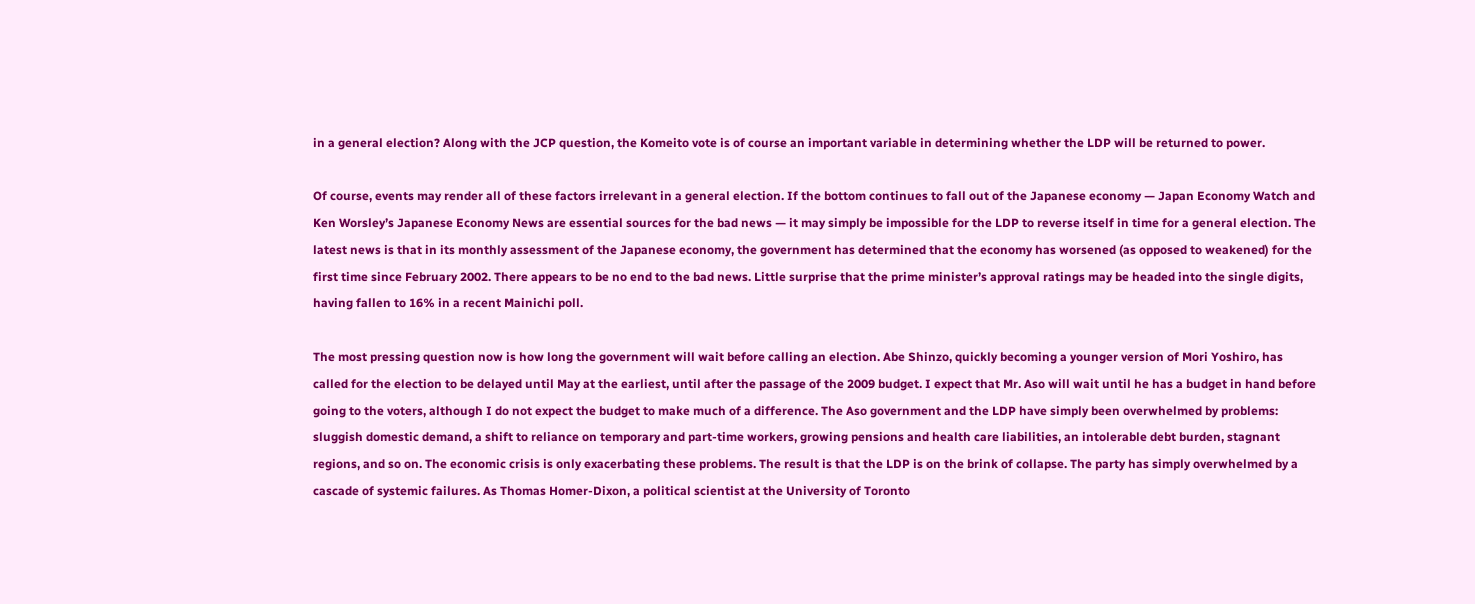in a general election? Along with the JCP question, the Komeito vote is of course an important variable in determining whether the LDP will be returned to power.

Of course, events may render all of these factors irrelevant in a general election. If the bottom continues to fall out of the Japanese economy — Japan Economy Watch and Ken Worsley’s Japanese Economy News are essential sources for the bad news — it may simply be impossible for the LDP to reverse itself in time for a general election. The latest news is that in its monthly assessment of the Japanese economy, the government has determined that the economy has worsened (as opposed to weakened) for the first time since February 2002. There appears to be no end to the bad news. Little surprise that the prime minister’s approval ratings may be headed into the single digits, having fallen to 16% in a recent Mainichi poll.

The most pressing question now is how long the government will wait before calling an election. Abe Shinzo, quickly becoming a younger version of Mori Yoshiro, has called for the election to be delayed until May at the earliest, until after the passage of the 2009 budget. I expect that Mr. Aso will wait until he has a budget in hand before going to the voters, although I do not expect the budget to make much of a difference. The Aso government and the LDP have simply been overwhelmed by problems: sluggish domestic demand, a shift to reliance on temporary and part-time workers, growing pensions and health care liabilities, an intolerable debt burden, stagnant regions, and so on. The economic crisis is only exacerbating these problems. The result is that the LDP is on the brink of collapse. The party has simply overwhelmed by a cascade of systemic failures. As Thomas Homer-Dixon, a political scientist at the University of Toronto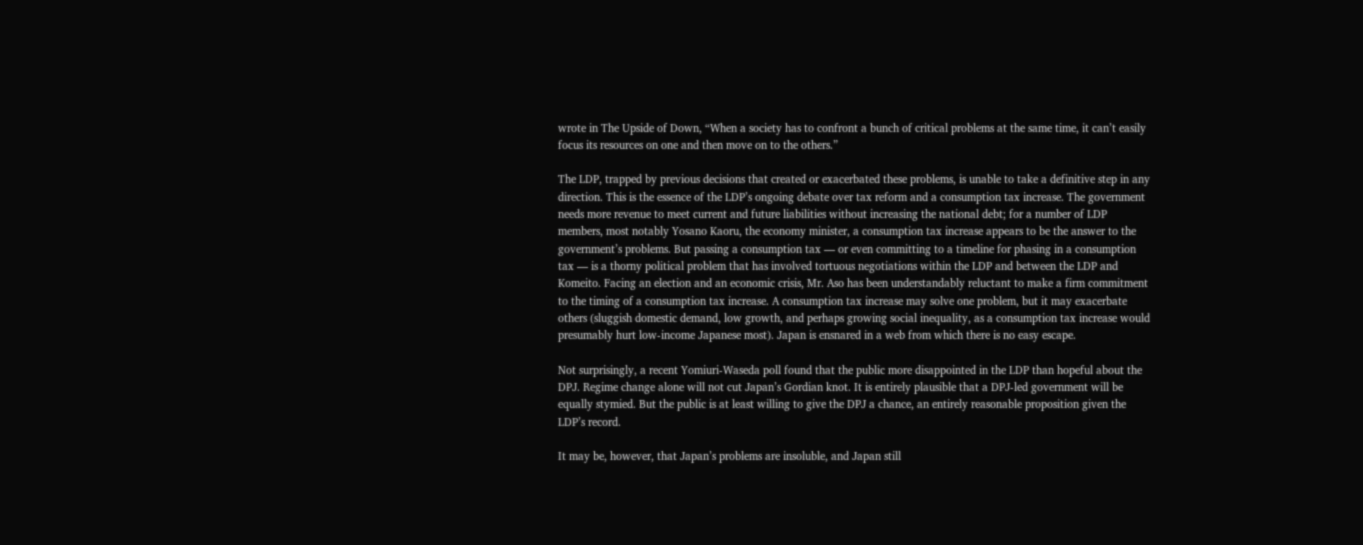wrote in The Upside of Down, “When a society has to confront a bunch of critical problems at the same time, it can’t easily focus its resources on one and then move on to the others.”

The LDP, trapped by previous decisions that created or exacerbated these problems, is unable to take a definitive step in any direction. This is the essence of the LDP’s ongoing debate over tax reform and a consumption tax increase. The government needs more revenue to meet current and future liabilities without increasing the national debt; for a number of LDP members, most notably Yosano Kaoru, the economy minister, a consumption tax increase appears to be the answer to the government’s problems. But passing a consumption tax — or even committing to a timeline for phasing in a consumption tax — is a thorny political problem that has involved tortuous negotiations within the LDP and between the LDP and Komeito. Facing an election and an economic crisis, Mr. Aso has been understandably reluctant to make a firm commitment to the timing of a consumption tax increase. A consumption tax increase may solve one problem, but it may exacerbate others (sluggish domestic demand, low growth, and perhaps growing social inequality, as a consumption tax increase would presumably hurt low-income Japanese most). Japan is ensnared in a web from which there is no easy escape.

Not surprisingly, a recent Yomiuri-Waseda poll found that the public more disappointed in the LDP than hopeful about the DPJ. Regime change alone will not cut Japan’s Gordian knot. It is entirely plausible that a DPJ-led government will be equally stymied. But the public is at least willing to give the DPJ a chance, an entirely reasonable proposition given the LDP’s record.

It may be, however, that Japan’s problems are insoluble, and Japan still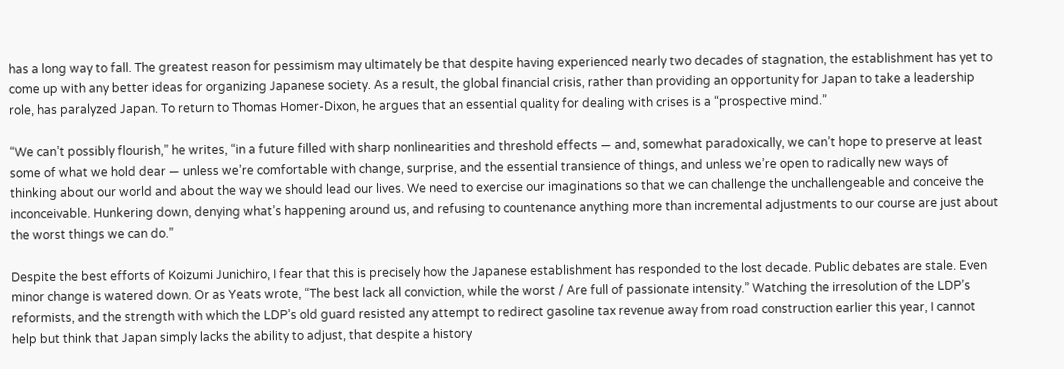has a long way to fall. The greatest reason for pessimism may ultimately be that despite having experienced nearly two decades of stagnation, the establishment has yet to come up with any better ideas for organizing Japanese society. As a result, the global financial crisis, rather than providing an opportunity for Japan to take a leadership role, has paralyzed Japan. To return to Thomas Homer-Dixon, he argues that an essential quality for dealing with crises is a “prospective mind.”

“We can’t possibly flourish,” he writes, “in a future filled with sharp nonlinearities and threshold effects — and, somewhat paradoxically, we can’t hope to preserve at least some of what we hold dear — unless we’re comfortable with change, surprise, and the essential transience of things, and unless we’re open to radically new ways of thinking about our world and about the way we should lead our lives. We need to exercise our imaginations so that we can challenge the unchallengeable and conceive the inconceivable. Hunkering down, denying what’s happening around us, and refusing to countenance anything more than incremental adjustments to our course are just about the worst things we can do.”

Despite the best efforts of Koizumi Junichiro, I fear that this is precisely how the Japanese establishment has responded to the lost decade. Public debates are stale. Even minor change is watered down. Or as Yeats wrote, “The best lack all conviction, while the worst / Are full of passionate intensity.” Watching the irresolution of the LDP’s reformists, and the strength with which the LDP’s old guard resisted any attempt to redirect gasoline tax revenue away from road construction earlier this year, I cannot help but think that Japan simply lacks the ability to adjust, that despite a history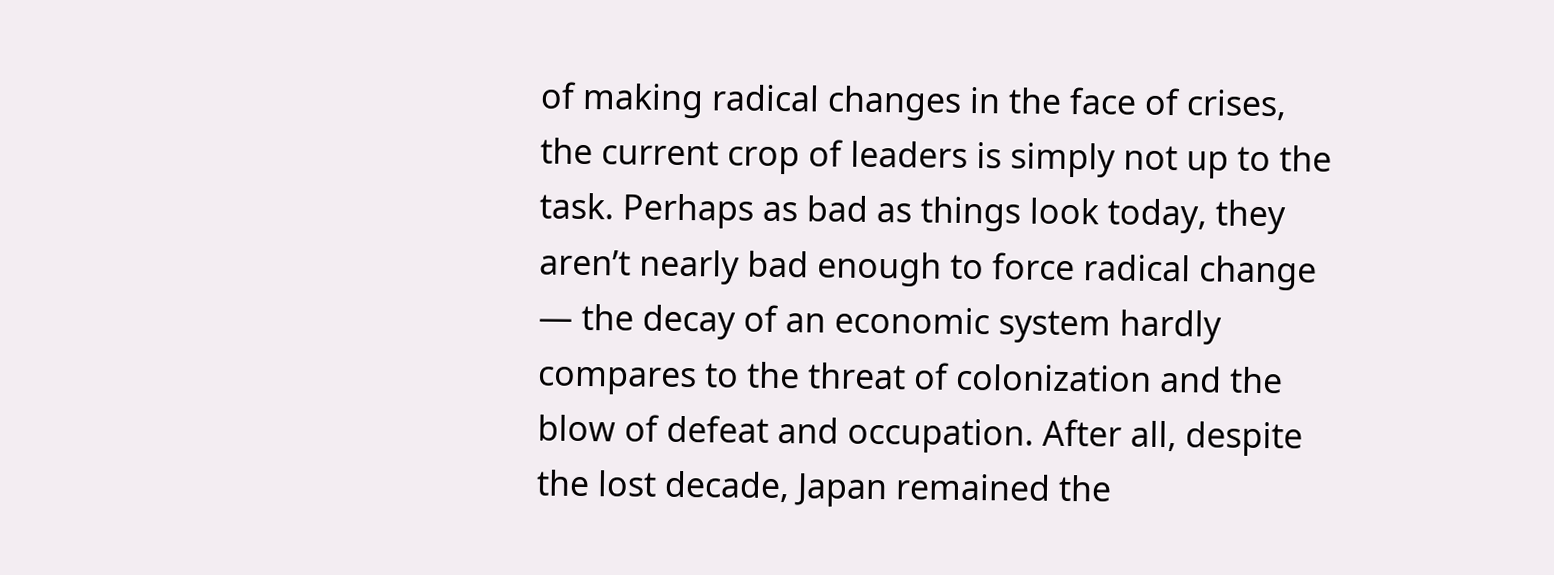of making radical changes in the face of crises, the current crop of leaders is simply not up to the task. Perhaps as bad as things look today, they aren’t nearly bad enough to force radical change — the decay of an economic system hardly compares to the threat of colonization and the blow of defeat and occupation. After all, despite the lost decade, Japan remained the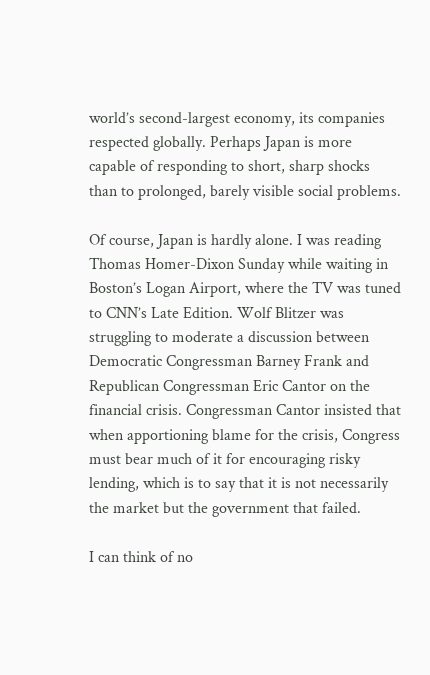world’s second-largest economy, its companies respected globally. Perhaps Japan is more capable of responding to short, sharp shocks than to prolonged, barely visible social problems.

Of course, Japan is hardly alone. I was reading Thomas Homer-Dixon Sunday while waiting in Boston’s Logan Airport, where the TV was tuned to CNN’s Late Edition. Wolf Blitzer was struggling to moderate a discussion between Democratic Congressman Barney Frank and Republican Congressman Eric Cantor on the financial crisis. Congressman Cantor insisted that when apportioning blame for the crisis, Congress must bear much of it for encouraging risky lending, which is to say that it is not necessarily the market but the government that failed.

I can think of no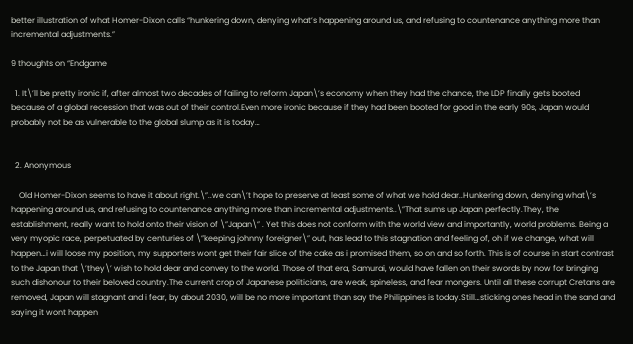better illustration of what Homer-Dixon calls “hunkering down, denying what’s happening around us, and refusing to countenance anything more than incremental adjustments.”

9 thoughts on “Endgame

  1. It\’ll be pretty ironic if, after almost two decades of failing to reform Japan\’s economy when they had the chance, the LDP finally gets booted because of a global recession that was out of their control.Even more ironic because if they had been booted for good in the early 90s, Japan would probably not be as vulnerable to the global slump as it is today…


  2. Anonymous

    Old Homer-Dixon seems to have it about right.\”..we can\’t hope to preserve at least some of what we hold dear..Hunkering down, denying what\’s happening around us, and refusing to countenance anything more than incremental adjustments..\”That sums up Japan perfectly.They, the establishment, really want to hold onto their vision of \”Japan\” . Yet this does not conform with the world view and importantly, world problems. Being a very myopic race, perpetuated by centuries of \”keeping johnny foreigner\” out, has lead to this stagnation and feeling of, oh if we change, what will happen…i will loose my position, my supporters wont get their fair slice of the cake as i promised them, so on and so forth. This is of course in start contrast to the Japan that \’they\’ wish to hold dear and convey to the world. Those of that era, Samurai, would have fallen on their swords by now for bringing such dishonour to their beloved country.The current crop of Japanese politicians, are weak, spineless, and fear mongers. Until all these corrupt Cretans are removed, Japan will stagnant and i fear, by about 2030, will be no more important than say the Philippines is today.Still…sticking ones head in the sand and saying it wont happen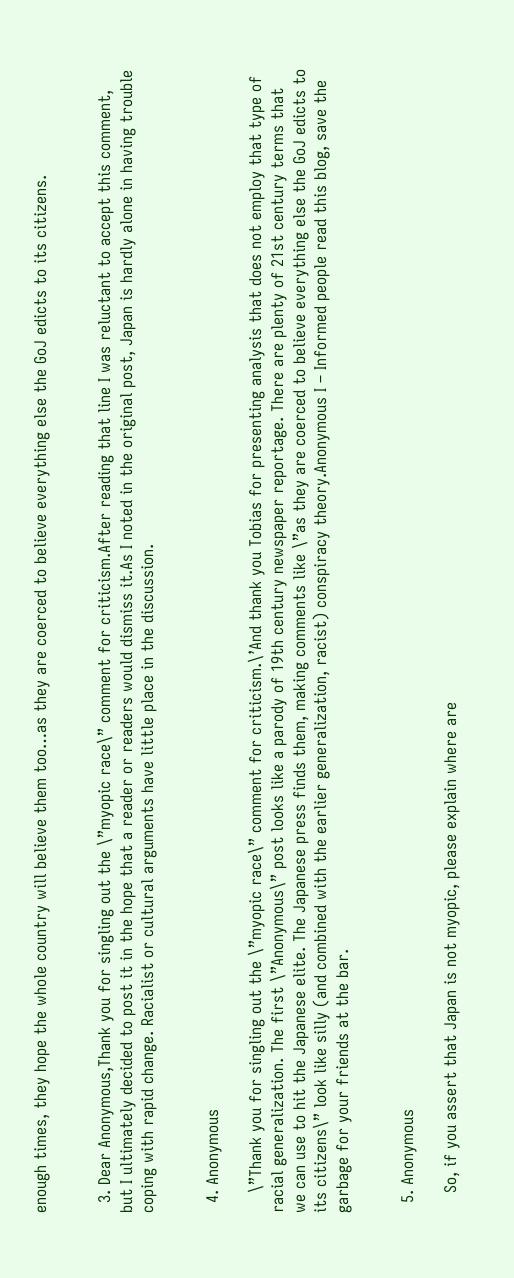enough times, they hope the whole country will believe them too…as they are coerced to believe everything else the GoJ edicts to its citizens.


  3. Dear Anonymous,Thank you for singling out the \”myopic race\” comment for criticism.After reading that line I was reluctant to accept this comment, but I ultimately decided to post it in the hope that a reader or readers would dismiss it.As I noted in the original post, Japan is hardly alone in having trouble coping with rapid change. Racialist or cultural arguments have little place in the discussion.


  4. Anonymous

    \”Thank you for singling out the \”myopic race\” comment for criticism.\’And thank you Tobias for presenting analysis that does not employ that type of racial generalization. The first \”Anonymous\” post looks like a parody of 19th century newspaper reportage. There are plenty of 21st century terms that we can use to hit the Japanese elite. The Japanese press finds them, making comments like \”as they are coerced to believe everything else the GoJ edicts to its citizens\” look like silly (and combined with the earlier generalization, racist) conspiracy theory.Anonymous I – Informed people read this blog, save the garbage for your friends at the bar.


  5. Anonymous

    So, if you assert that Japan is not myopic, please explain where are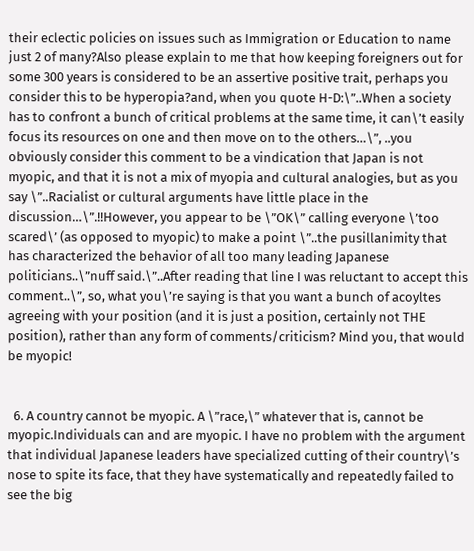their eclectic policies on issues such as Immigration or Education to name just 2 of many?Also please explain to me that how keeping foreigners out for some 300 years is considered to be an assertive positive trait, perhaps you consider this to be hyperopia?and, when you quote H-D:\”..When a society has to confront a bunch of critical problems at the same time, it can\’t easily focus its resources on one and then move on to the others…\”, ..you obviously consider this comment to be a vindication that Japan is not myopic, and that it is not a mix of myopia and cultural analogies, but as you say \”..Racialist or cultural arguments have little place in the discussion…\”.!!However, you appear to be \”OK\” calling everyone \’too scared\’ (as opposed to myopic) to make a point \”..the pusillanimity that has characterized the behavior of all too many leading Japanese politicians..\”nuff said.\”..After reading that line I was reluctant to accept this comment..\”, so, what you\’re saying is that you want a bunch of acoyltes agreeing with your position (and it is just a position, certainly not THE position), rather than any form of comments/criticism? Mind you, that would be myopic!


  6. A country cannot be myopic. A \”race,\” whatever that is, cannot be myopic.Individuals can and are myopic. I have no problem with the argument that individual Japanese leaders have specialized cutting of their country\’s nose to spite its face, that they have systematically and repeatedly failed to see the big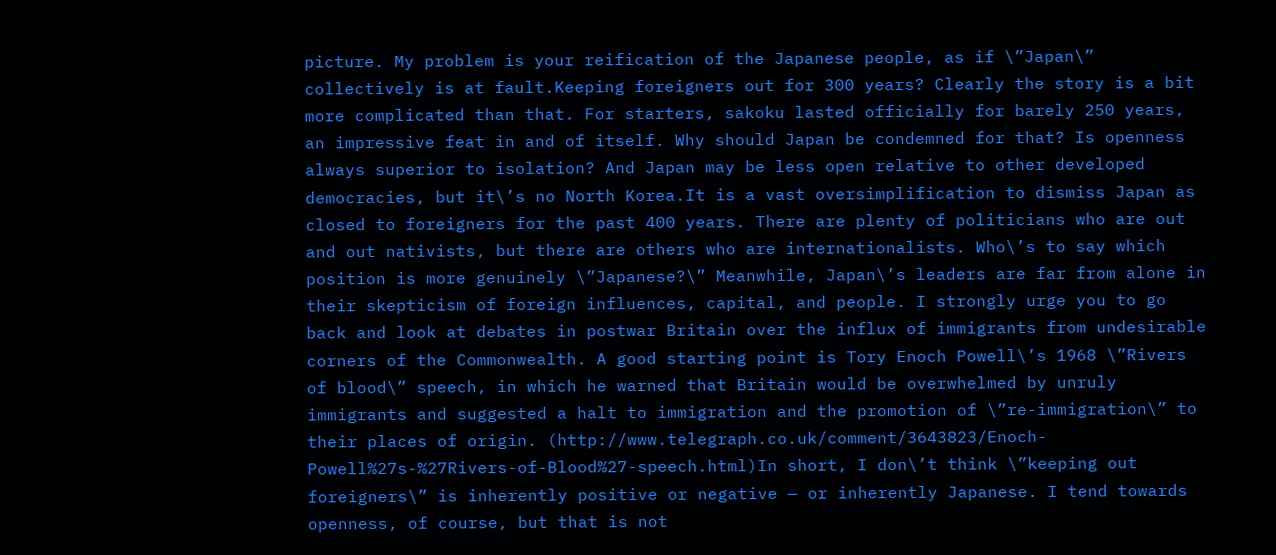picture. My problem is your reification of the Japanese people, as if \”Japan\” collectively is at fault.Keeping foreigners out for 300 years? Clearly the story is a bit more complicated than that. For starters, sakoku lasted officially for barely 250 years, an impressive feat in and of itself. Why should Japan be condemned for that? Is openness always superior to isolation? And Japan may be less open relative to other developed democracies, but it\’s no North Korea.It is a vast oversimplification to dismiss Japan as closed to foreigners for the past 400 years. There are plenty of politicians who are out and out nativists, but there are others who are internationalists. Who\’s to say which position is more genuinely \”Japanese?\” Meanwhile, Japan\’s leaders are far from alone in their skepticism of foreign influences, capital, and people. I strongly urge you to go back and look at debates in postwar Britain over the influx of immigrants from undesirable corners of the Commonwealth. A good starting point is Tory Enoch Powell\’s 1968 \”Rivers of blood\” speech, in which he warned that Britain would be overwhelmed by unruly immigrants and suggested a halt to immigration and the promotion of \”re-immigration\” to their places of origin. (http://www.telegraph.co.uk/comment/3643823/Enoch-Powell%27s-%27Rivers-of-Blood%27-speech.html)In short, I don\’t think \”keeping out foreigners\” is inherently positive or negative — or inherently Japanese. I tend towards openness, of course, but that is not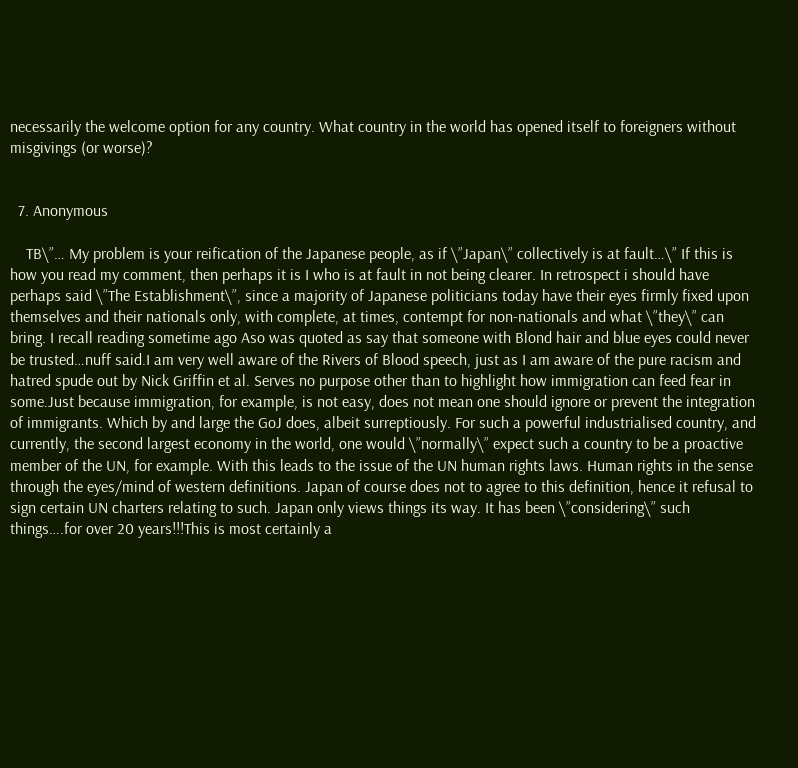necessarily the welcome option for any country. What country in the world has opened itself to foreigners without misgivings (or worse)?


  7. Anonymous

    TB\”… My problem is your reification of the Japanese people, as if \”Japan\” collectively is at fault…\” If this is how you read my comment, then perhaps it is I who is at fault in not being clearer. In retrospect i should have perhaps said \”The Establishment\”, since a majority of Japanese politicians today have their eyes firmly fixed upon themselves and their nationals only, with complete, at times, contempt for non-nationals and what \”they\” can bring. I recall reading sometime ago Aso was quoted as say that someone with Blond hair and blue eyes could never be trusted…nuff said.I am very well aware of the Rivers of Blood speech, just as I am aware of the pure racism and hatred spude out by Nick Griffin et al. Serves no purpose other than to highlight how immigration can feed fear in some.Just because immigration, for example, is not easy, does not mean one should ignore or prevent the integration of immigrants. Which by and large the GoJ does, albeit surreptiously. For such a powerful industrialised country, and currently, the second largest economy in the world, one would \”normally\” expect such a country to be a proactive member of the UN, for example. With this leads to the issue of the UN human rights laws. Human rights in the sense through the eyes/mind of western definitions. Japan of course does not to agree to this definition, hence it refusal to sign certain UN charters relating to such. Japan only views things its way. It has been \”considering\” such things….for over 20 years!!!This is most certainly a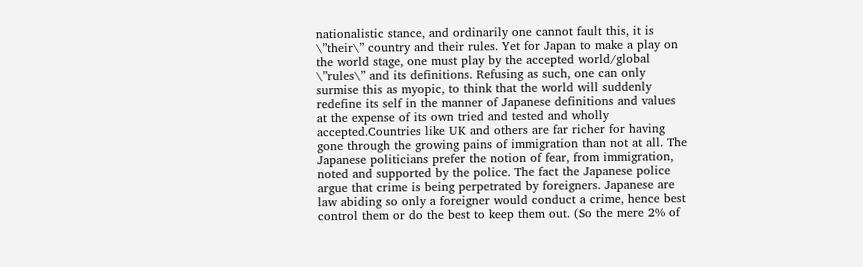nationalistic stance, and ordinarily one cannot fault this, it is \”their\” country and their rules. Yet for Japan to make a play on the world stage, one must play by the accepted world/global \”rules\” and its definitions. Refusing as such, one can only surmise this as myopic, to think that the world will suddenly redefine its self in the manner of Japanese definitions and values at the expense of its own tried and tested and wholly accepted.Countries like UK and others are far richer for having gone through the growing pains of immigration than not at all. The Japanese politicians prefer the notion of fear, from immigration, noted and supported by the police. The fact the Japanese police argue that crime is being perpetrated by foreigners. Japanese are law abiding so only a foreigner would conduct a crime, hence best control them or do the best to keep them out. (So the mere 2% of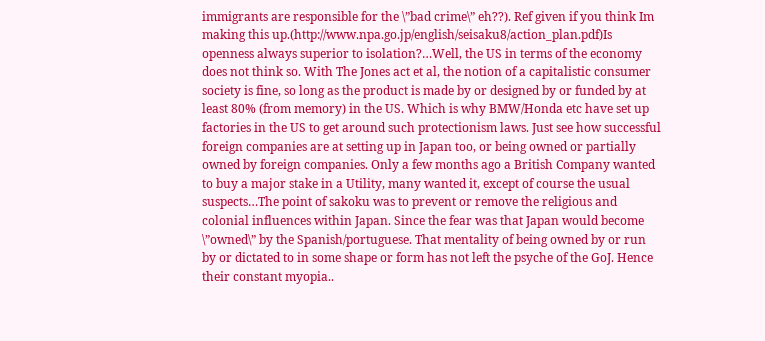immigrants are responsible for the \”bad crime\” eh??). Ref given if you think Im making this up.(http://www.npa.go.jp/english/seisaku8/action_plan.pdf)Is openness always superior to isolation?…Well, the US in terms of the economy does not think so. With The Jones act et al, the notion of a capitalistic consumer society is fine, so long as the product is made by or designed by or funded by at least 80% (from memory) in the US. Which is why BMW/Honda etc have set up factories in the US to get around such protectionism laws. Just see how successful foreign companies are at setting up in Japan too, or being owned or partially owned by foreign companies. Only a few months ago a British Company wanted to buy a major stake in a Utility, many wanted it, except of course the usual suspects…The point of sakoku was to prevent or remove the religious and colonial influences within Japan. Since the fear was that Japan would become \”owned\” by the Spanish/portuguese. That mentality of being owned by or run by or dictated to in some shape or form has not left the psyche of the GoJ. Hence their constant myopia..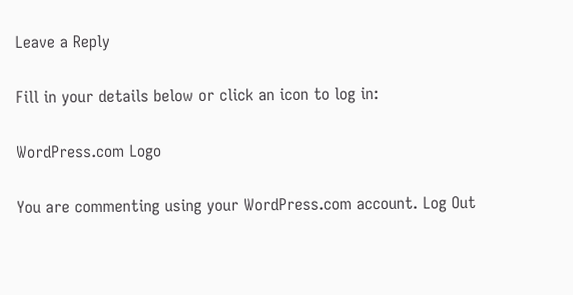Leave a Reply

Fill in your details below or click an icon to log in:

WordPress.com Logo

You are commenting using your WordPress.com account. Log Out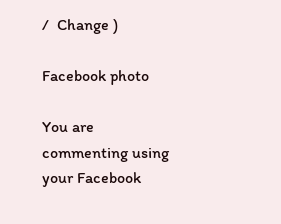/  Change )

Facebook photo

You are commenting using your Facebook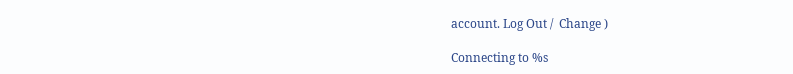account. Log Out /  Change )

Connecting to %s